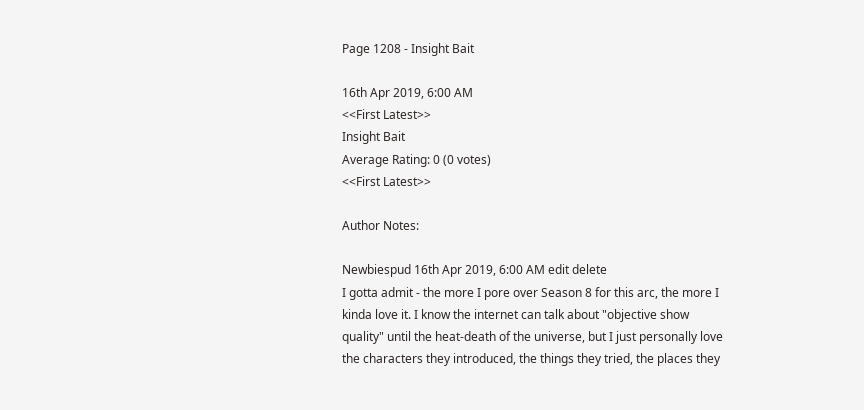Page 1208 - Insight Bait

16th Apr 2019, 6:00 AM
<<First Latest>>
Insight Bait
Average Rating: 0 (0 votes)
<<First Latest>>

Author Notes:

Newbiespud 16th Apr 2019, 6:00 AM edit delete
I gotta admit - the more I pore over Season 8 for this arc, the more I kinda love it. I know the internet can talk about "objective show quality" until the heat-death of the universe, but I just personally love the characters they introduced, the things they tried, the places they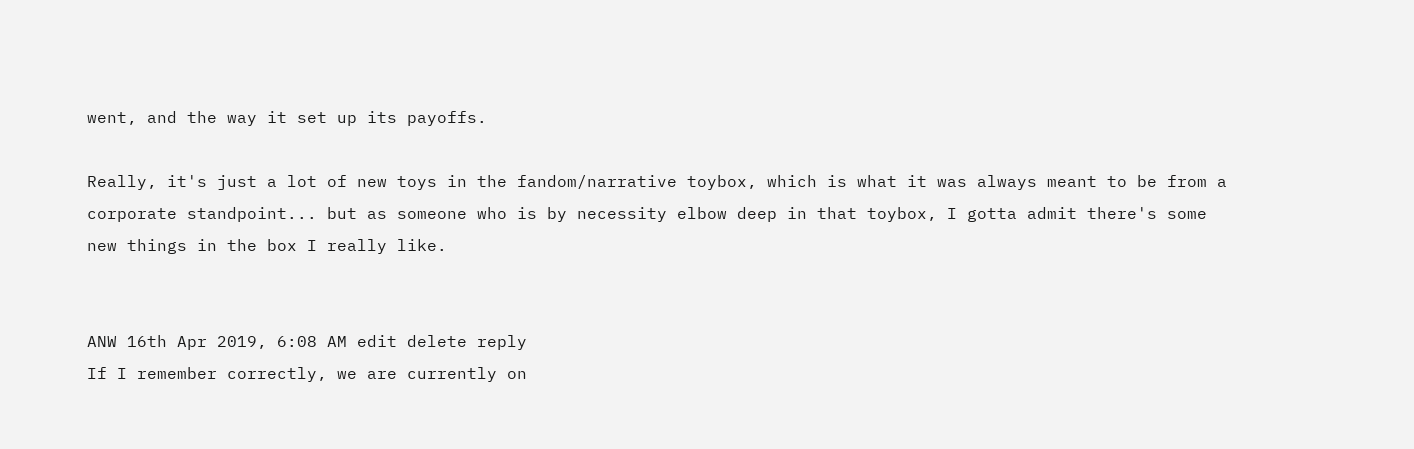went, and the way it set up its payoffs.

Really, it's just a lot of new toys in the fandom/narrative toybox, which is what it was always meant to be from a corporate standpoint... but as someone who is by necessity elbow deep in that toybox, I gotta admit there's some new things in the box I really like.


ANW 16th Apr 2019, 6:08 AM edit delete reply
If I remember correctly, we are currently on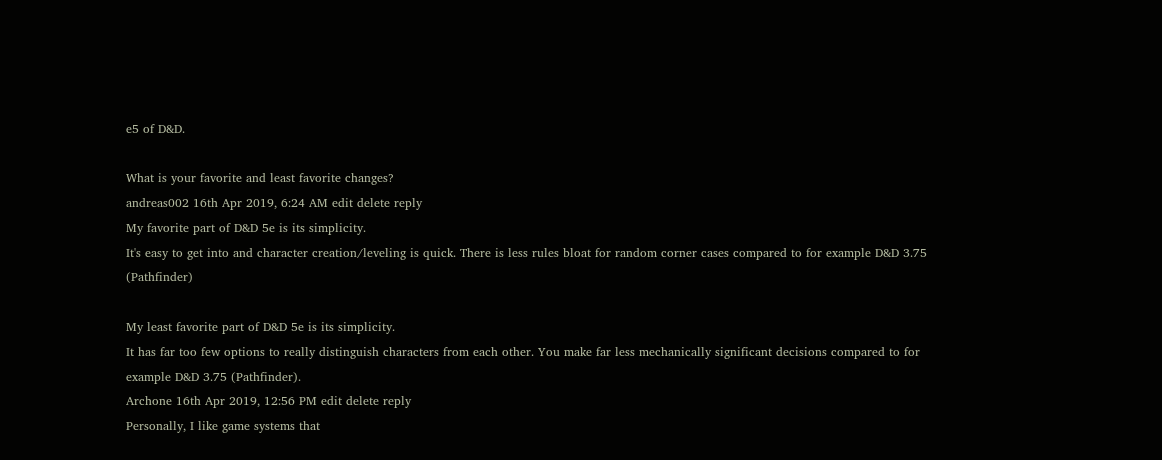e5 of D&D.

What is your favorite and least favorite changes?
andreas002 16th Apr 2019, 6:24 AM edit delete reply
My favorite part of D&D 5e is its simplicity.
It's easy to get into and character creation/leveling is quick. There is less rules bloat for random corner cases compared to for example D&D 3.75 (Pathfinder)

My least favorite part of D&D 5e is its simplicity.
It has far too few options to really distinguish characters from each other. You make far less mechanically significant decisions compared to for example D&D 3.75 (Pathfinder).
Archone 16th Apr 2019, 12:56 PM edit delete reply
Personally, I like game systems that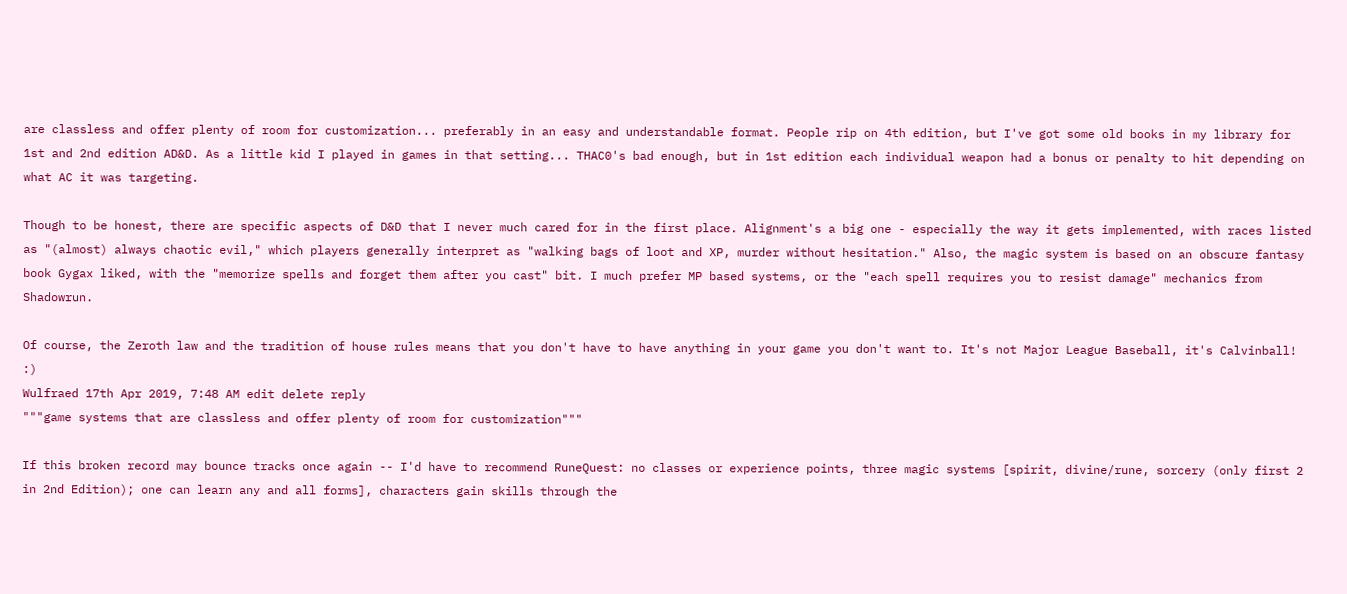are classless and offer plenty of room for customization... preferably in an easy and understandable format. People rip on 4th edition, but I've got some old books in my library for 1st and 2nd edition AD&D. As a little kid I played in games in that setting... THAC0's bad enough, but in 1st edition each individual weapon had a bonus or penalty to hit depending on what AC it was targeting.

Though to be honest, there are specific aspects of D&D that I never much cared for in the first place. Alignment's a big one - especially the way it gets implemented, with races listed as "(almost) always chaotic evil," which players generally interpret as "walking bags of loot and XP, murder without hesitation." Also, the magic system is based on an obscure fantasy book Gygax liked, with the "memorize spells and forget them after you cast" bit. I much prefer MP based systems, or the "each spell requires you to resist damage" mechanics from Shadowrun.

Of course, the Zeroth law and the tradition of house rules means that you don't have to have anything in your game you don't want to. It's not Major League Baseball, it's Calvinball! :)
Wulfraed 17th Apr 2019, 7:48 AM edit delete reply
"""game systems that are classless and offer plenty of room for customization"""

If this broken record may bounce tracks once again -- I'd have to recommend RuneQuest: no classes or experience points, three magic systems [spirit, divine/rune, sorcery (only first 2 in 2nd Edition); one can learn any and all forms], characters gain skills through the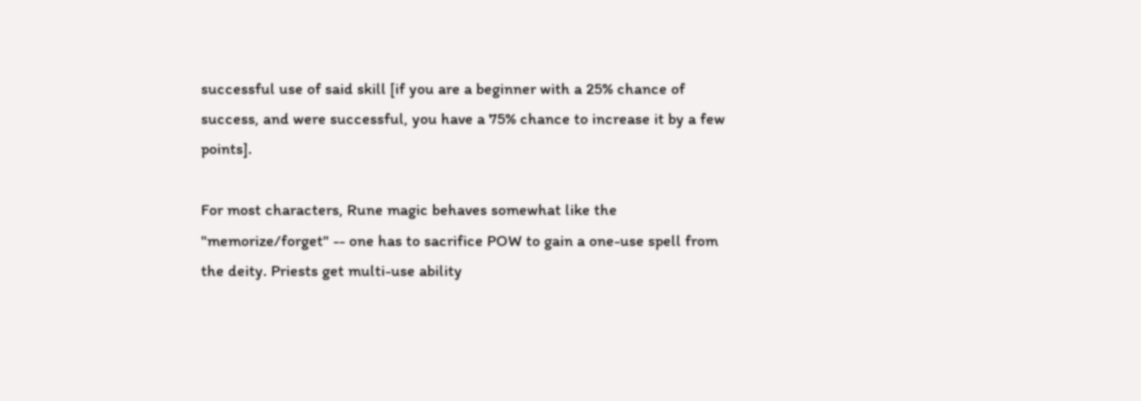successful use of said skill [if you are a beginner with a 25% chance of success, and were successful, you have a 75% chance to increase it by a few points].

For most characters, Rune magic behaves somewhat like the "memorize/forget" -- one has to sacrifice POW to gain a one-use spell from the deity. Priests get multi-use ability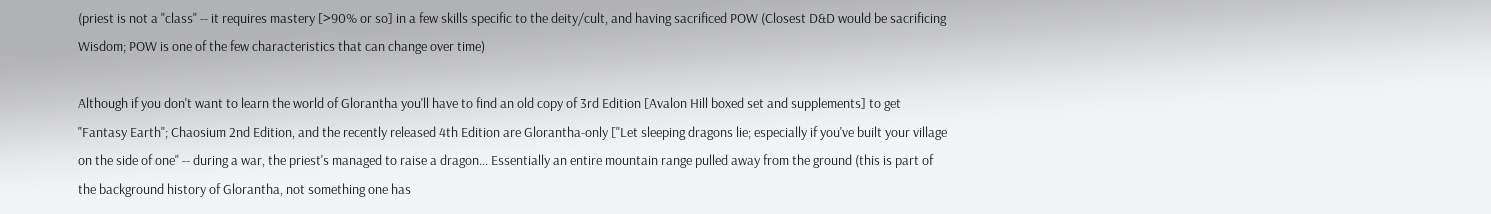(priest is not a "class" -- it requires mastery [>90% or so] in a few skills specific to the deity/cult, and having sacrificed POW (Closest D&D would be sacrificing Wisdom; POW is one of the few characteristics that can change over time)

Although if you don't want to learn the world of Glorantha you'll have to find an old copy of 3rd Edition [Avalon Hill boxed set and supplements] to get "Fantasy Earth"; Chaosium 2nd Edition, and the recently released 4th Edition are Glorantha-only ["Let sleeping dragons lie; especially if you've built your village on the side of one" -- during a war, the priest's managed to raise a dragon... Essentially an entire mountain range pulled away from the ground (this is part of the background history of Glorantha, not something one has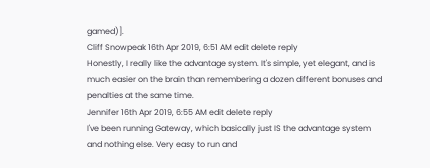gamed)].
Cliff Snowpeak 16th Apr 2019, 6:51 AM edit delete reply
Honestly, I really like the advantage system. It's simple, yet elegant, and is much easier on the brain than remembering a dozen different bonuses and penalties at the same time.
Jennifer 16th Apr 2019, 6:55 AM edit delete reply
I've been running Gateway, which basically just IS the advantage system and nothing else. Very easy to run and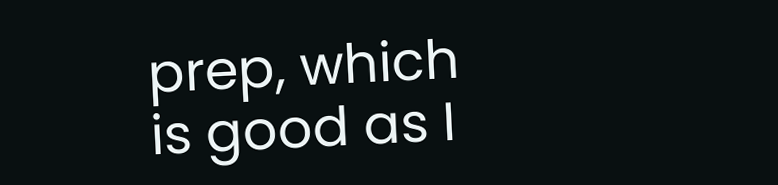prep, which is good as I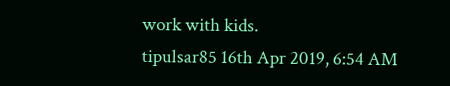work with kids.
tipulsar85 16th Apr 2019, 6:54 AM